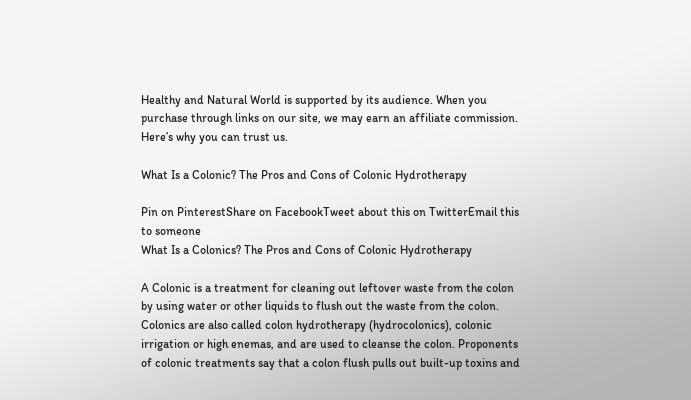Healthy and Natural World is supported by its audience. When you purchase through links on our site, we may earn an affiliate commission. Here’s why you can trust us.

What Is a Colonic? The Pros and Cons of Colonic Hydrotherapy

Pin on PinterestShare on FacebookTweet about this on TwitterEmail this to someone
What Is a Colonics? The Pros and Cons of Colonic Hydrotherapy

A Colonic is a treatment for cleaning out leftover waste from the colon by using water or other liquids to flush out the waste from the colon. Colonics are also called colon hydrotherapy (hydrocolonics), colonic irrigation or high enemas, and are used to cleanse the colon. Proponents of colonic treatments say that a colon flush pulls out built-up toxins and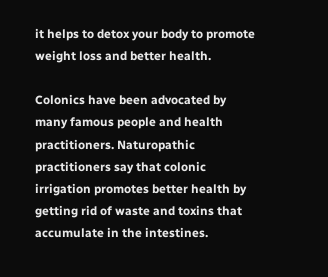it helps to detox your body to promote weight loss and better health.

Colonics have been advocated by many famous people and health practitioners. Naturopathic practitioners say that colonic irrigation promotes better health by getting rid of waste and toxins that accumulate in the intestines.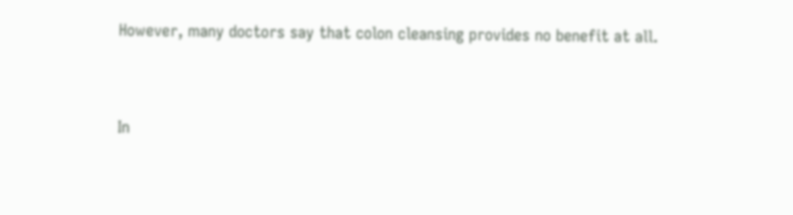However, many doctors say that colon cleansing provides no benefit at all.


In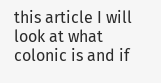this article I will look at what colonic is and if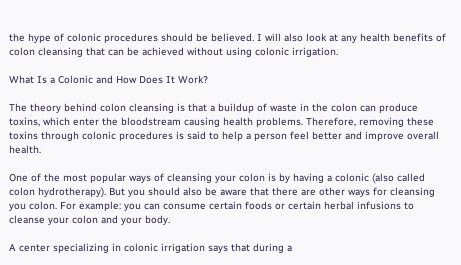the hype of colonic procedures should be believed. I will also look at any health benefits of colon cleansing that can be achieved without using colonic irrigation.

What Is a Colonic and How Does It Work?

The theory behind colon cleansing is that a buildup of waste in the colon can produce toxins, which enter the bloodstream causing health problems. Therefore, removing these toxins through colonic procedures is said to help a person feel better and improve overall health.

One of the most popular ways of cleansing your colon is by having a colonic (also called colon hydrotherapy). But you should also be aware that there are other ways for cleansing you colon. For example: you can consume certain foods or certain herbal infusions to cleanse your colon and your body.

A center specializing in colonic irrigation says that during a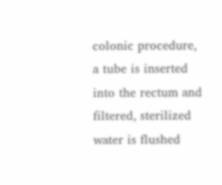colonic procedure, a tube is inserted into the rectum and filtered, sterilized water is flushed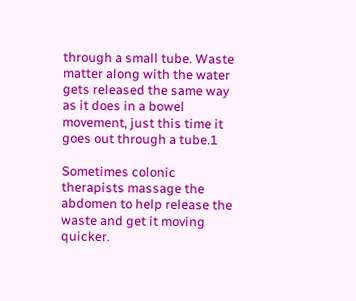through a small tube. Waste matter along with the water gets released the same way as it does in a bowel movement, just this time it goes out through a tube.1

Sometimes colonic therapists massage the abdomen to help release the waste and get it moving quicker.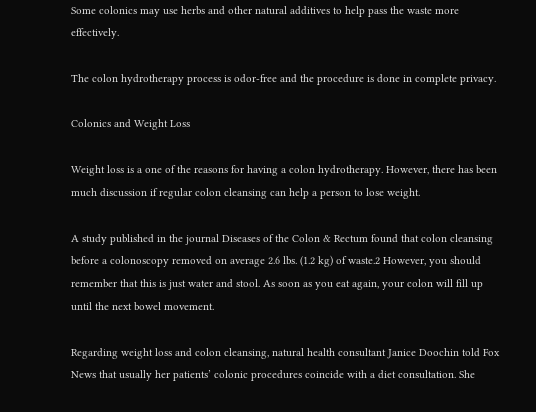Some colonics may use herbs and other natural additives to help pass the waste more effectively.

The colon hydrotherapy process is odor-free and the procedure is done in complete privacy.

Colonics and Weight Loss

Weight loss is a one of the reasons for having a colon hydrotherapy. However, there has been much discussion if regular colon cleansing can help a person to lose weight.

A study published in the journal Diseases of the Colon & Rectum found that colon cleansing before a colonoscopy removed on average 2.6 lbs. (1.2 kg) of waste.2 However, you should remember that this is just water and stool. As soon as you eat again, your colon will fill up until the next bowel movement.

Regarding weight loss and colon cleansing, natural health consultant Janice Doochin told Fox News that usually her patients’ colonic procedures coincide with a diet consultation. She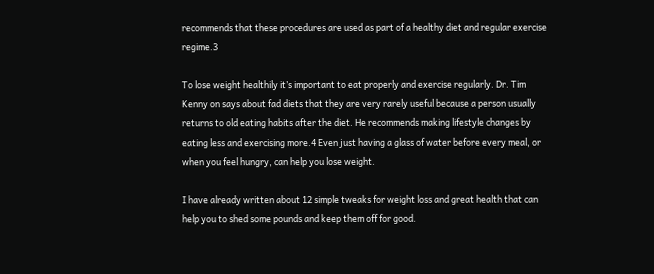recommends that these procedures are used as part of a healthy diet and regular exercise regime.3

To lose weight healthily it’s important to eat properly and exercise regularly. Dr. Tim Kenny on says about fad diets that they are very rarely useful because a person usually returns to old eating habits after the diet. He recommends making lifestyle changes by eating less and exercising more.4 Even just having a glass of water before every meal, or when you feel hungry, can help you lose weight.

I have already written about 12 simple tweaks for weight loss and great health that can help you to shed some pounds and keep them off for good.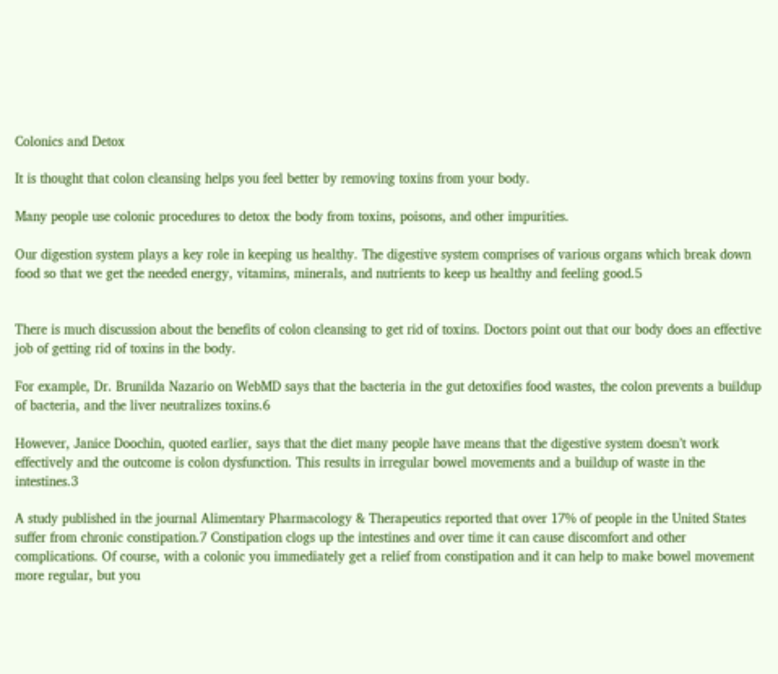Colonics and Detox

It is thought that colon cleansing helps you feel better by removing toxins from your body.

Many people use colonic procedures to detox the body from toxins, poisons, and other impurities.

Our digestion system plays a key role in keeping us healthy. The digestive system comprises of various organs which break down food so that we get the needed energy, vitamins, minerals, and nutrients to keep us healthy and feeling good.5


There is much discussion about the benefits of colon cleansing to get rid of toxins. Doctors point out that our body does an effective job of getting rid of toxins in the body.

For example, Dr. Brunilda Nazario on WebMD says that the bacteria in the gut detoxifies food wastes, the colon prevents a buildup of bacteria, and the liver neutralizes toxins.6

However, Janice Doochin, quoted earlier, says that the diet many people have means that the digestive system doesn’t work effectively and the outcome is colon dysfunction. This results in irregular bowel movements and a buildup of waste in the intestines.3

A study published in the journal Alimentary Pharmacology & Therapeutics reported that over 17% of people in the United States suffer from chronic constipation.7 Constipation clogs up the intestines and over time it can cause discomfort and other complications. Of course, with a colonic you immediately get a relief from constipation and it can help to make bowel movement more regular, but you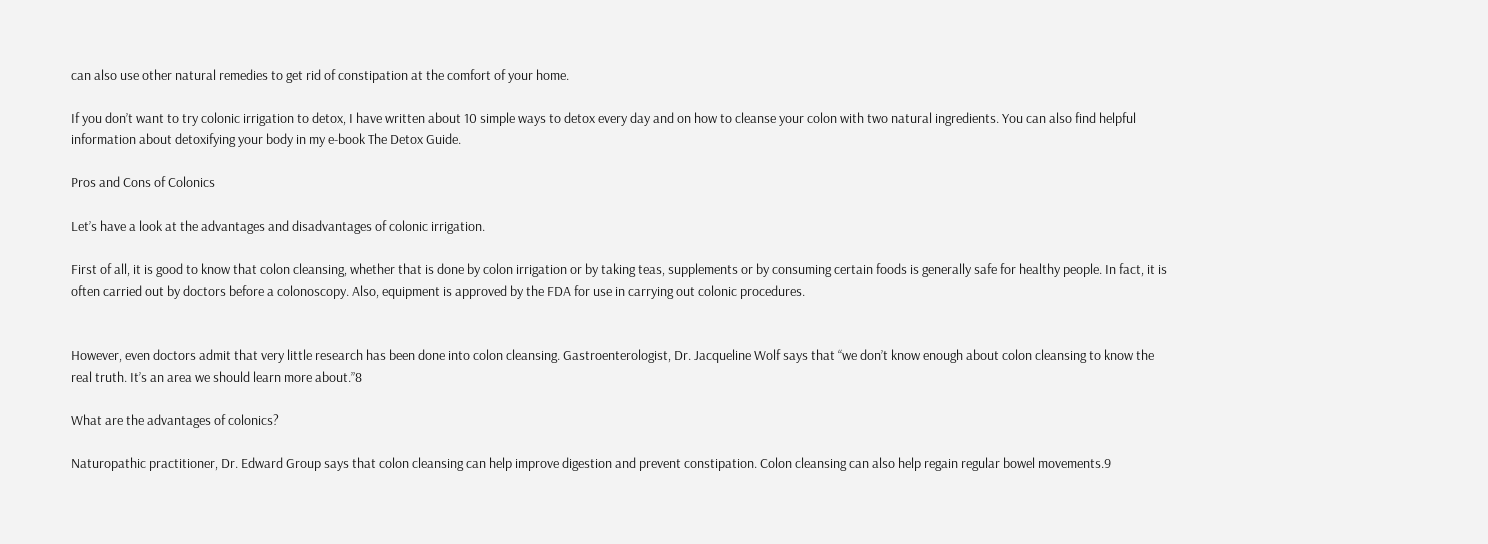can also use other natural remedies to get rid of constipation at the comfort of your home.

If you don’t want to try colonic irrigation to detox, I have written about 10 simple ways to detox every day and on how to cleanse your colon with two natural ingredients. You can also find helpful information about detoxifying your body in my e-book The Detox Guide.

Pros and Cons of Colonics

Let’s have a look at the advantages and disadvantages of colonic irrigation.

First of all, it is good to know that colon cleansing, whether that is done by colon irrigation or by taking teas, supplements or by consuming certain foods is generally safe for healthy people. In fact, it is often carried out by doctors before a colonoscopy. Also, equipment is approved by the FDA for use in carrying out colonic procedures.


However, even doctors admit that very little research has been done into colon cleansing. Gastroenterologist, Dr. Jacqueline Wolf says that “we don’t know enough about colon cleansing to know the real truth. It’s an area we should learn more about.”8

What are the advantages of colonics?

Naturopathic practitioner, Dr. Edward Group says that colon cleansing can help improve digestion and prevent constipation. Colon cleansing can also help regain regular bowel movements.9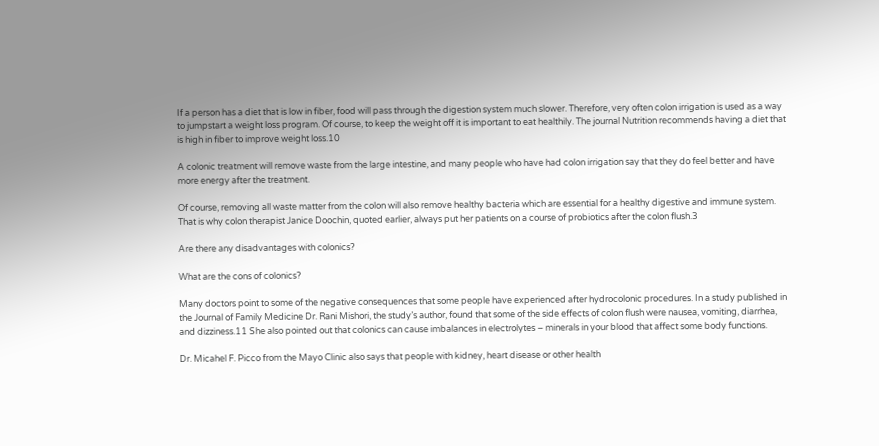If a person has a diet that is low in fiber, food will pass through the digestion system much slower. Therefore, very often colon irrigation is used as a way to jumpstart a weight loss program. Of course, to keep the weight off it is important to eat healthily. The journal Nutrition recommends having a diet that is high in fiber to improve weight loss.10

A colonic treatment will remove waste from the large intestine, and many people who have had colon irrigation say that they do feel better and have more energy after the treatment.

Of course, removing all waste matter from the colon will also remove healthy bacteria which are essential for a healthy digestive and immune system. That is why colon therapist Janice Doochin, quoted earlier, always put her patients on a course of probiotics after the colon flush.3

Are there any disadvantages with colonics?

What are the cons of colonics?

Many doctors point to some of the negative consequences that some people have experienced after hydrocolonic procedures. In a study published in the Journal of Family Medicine Dr. Rani Mishori, the study’s author, found that some of the side effects of colon flush were nausea, vomiting, diarrhea, and dizziness.11 She also pointed out that colonics can cause imbalances in electrolytes – minerals in your blood that affect some body functions.

Dr. Micahel F. Picco from the Mayo Clinic also says that people with kidney, heart disease or other health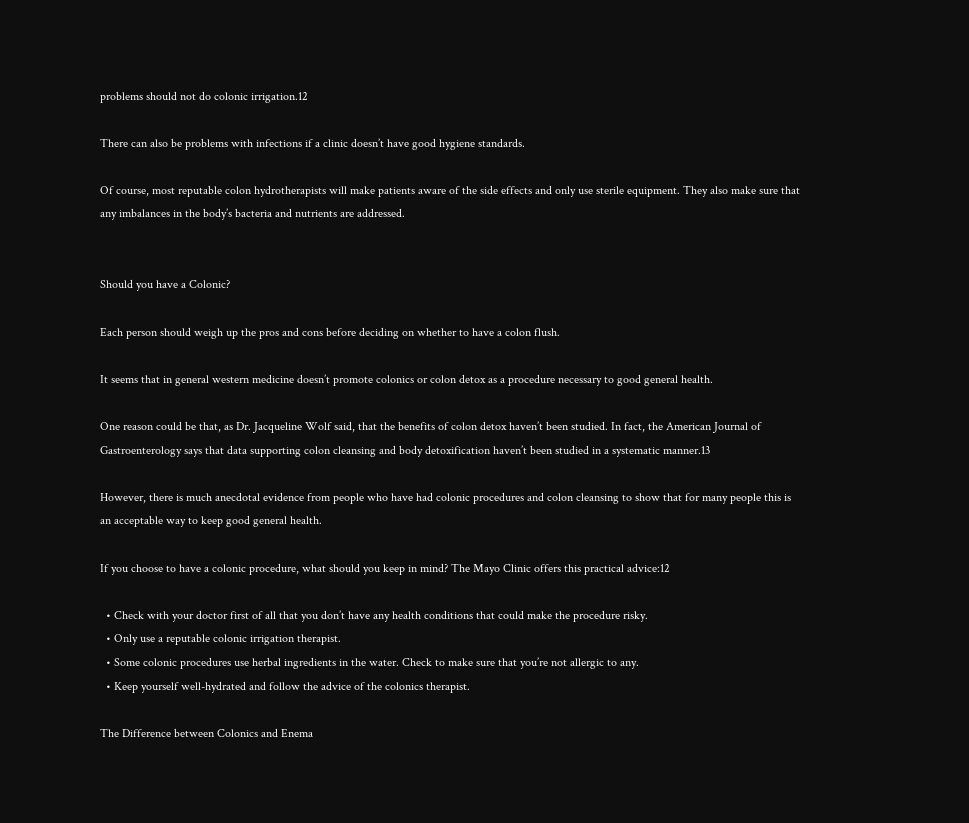problems should not do colonic irrigation.12

There can also be problems with infections if a clinic doesn’t have good hygiene standards.

Of course, most reputable colon hydrotherapists will make patients aware of the side effects and only use sterile equipment. They also make sure that any imbalances in the body’s bacteria and nutrients are addressed.


Should you have a Colonic?

Each person should weigh up the pros and cons before deciding on whether to have a colon flush.

It seems that in general western medicine doesn’t promote colonics or colon detox as a procedure necessary to good general health.

One reason could be that, as Dr. Jacqueline Wolf said, that the benefits of colon detox haven’t been studied. In fact, the American Journal of Gastroenterology says that data supporting colon cleansing and body detoxification haven’t been studied in a systematic manner.13

However, there is much anecdotal evidence from people who have had colonic procedures and colon cleansing to show that for many people this is an acceptable way to keep good general health.

If you choose to have a colonic procedure, what should you keep in mind? The Mayo Clinic offers this practical advice:12

  • Check with your doctor first of all that you don’t have any health conditions that could make the procedure risky.
  • Only use a reputable colonic irrigation therapist.
  • Some colonic procedures use herbal ingredients in the water. Check to make sure that you’re not allergic to any.
  • Keep yourself well-hydrated and follow the advice of the colonics therapist.

The Difference between Colonics and Enema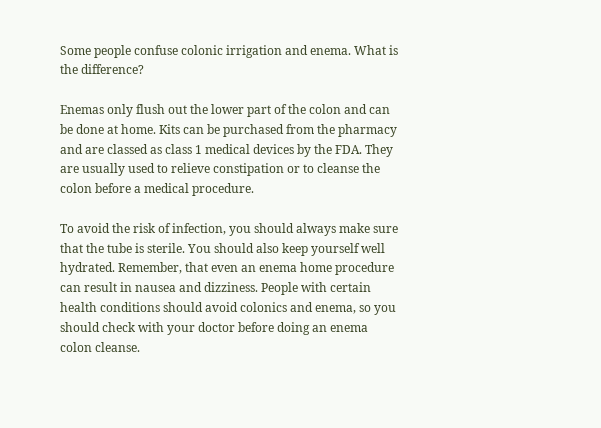Some people confuse colonic irrigation and enema. What is the difference?

Enemas only flush out the lower part of the colon and can be done at home. Kits can be purchased from the pharmacy and are classed as class 1 medical devices by the FDA. They are usually used to relieve constipation or to cleanse the colon before a medical procedure.

To avoid the risk of infection, you should always make sure that the tube is sterile. You should also keep yourself well hydrated. Remember, that even an enema home procedure can result in nausea and dizziness. People with certain health conditions should avoid colonics and enema, so you should check with your doctor before doing an enema colon cleanse.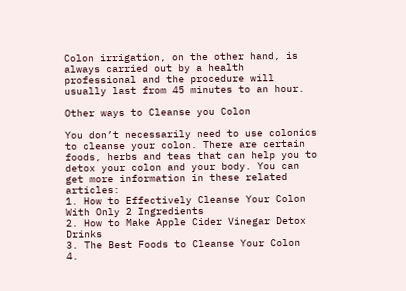Colon irrigation, on the other hand, is always carried out by a health professional and the procedure will usually last from 45 minutes to an hour.

Other ways to Cleanse you Colon

You don’t necessarily need to use colonics to cleanse your colon. There are certain foods, herbs and teas that can help you to detox your colon and your body. You can get more information in these related articles:
1. How to Effectively Cleanse Your Colon With Only 2 Ingredients
2. How to Make Apple Cider Vinegar Detox Drinks
3. The Best Foods to Cleanse Your Colon
4.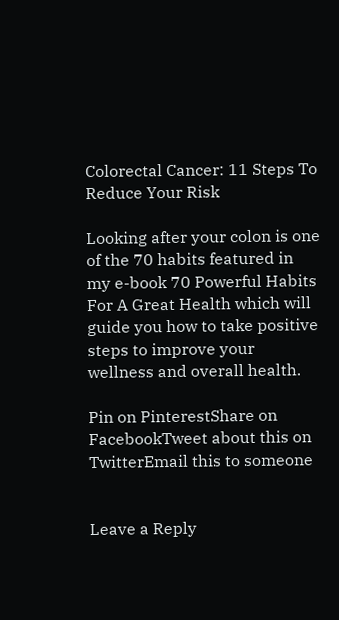Colorectal Cancer: 11 Steps To Reduce Your Risk

Looking after your colon is one of the 70 habits featured in my e-book 70 Powerful Habits For A Great Health which will guide you how to take positive steps to improve your wellness and overall health.

Pin on PinterestShare on FacebookTweet about this on TwitterEmail this to someone


Leave a Reply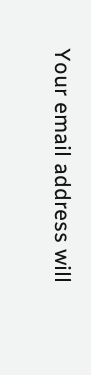Your email address will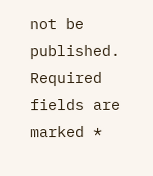not be published. Required fields are marked *